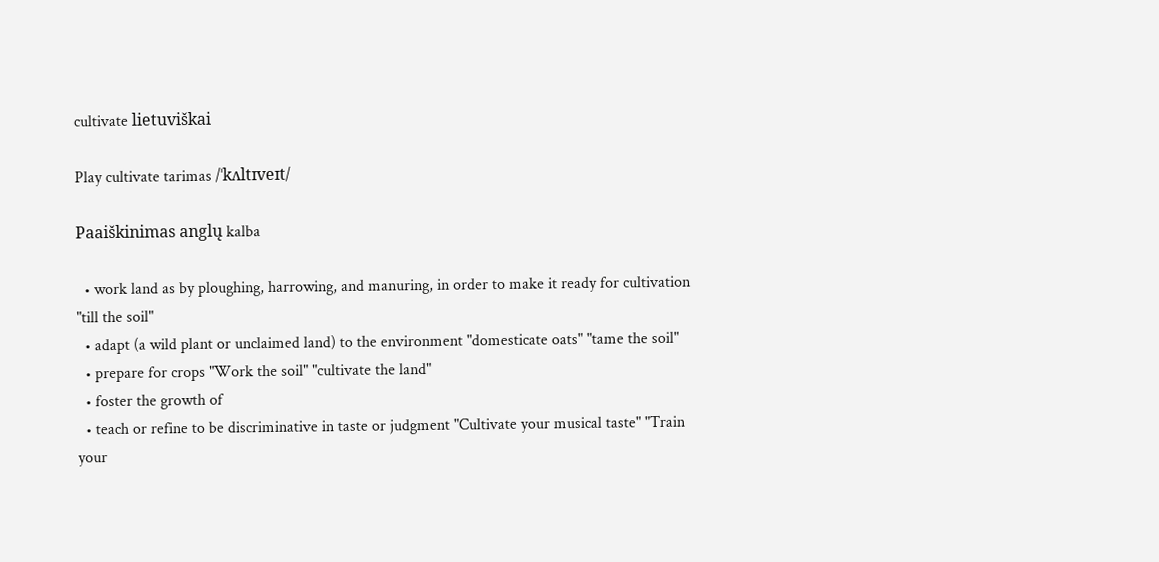cultivate lietuviškai

Play cultivate tarimas /ˈkʌltɪveɪt/

Paaiškinimas anglų kalba

  • work land as by ploughing, harrowing, and manuring, in order to make it ready for cultivation "till the soil"
  • adapt (a wild plant or unclaimed land) to the environment "domesticate oats" "tame the soil"
  • prepare for crops "Work the soil" "cultivate the land"
  • foster the growth of
  • teach or refine to be discriminative in taste or judgment "Cultivate your musical taste" "Train your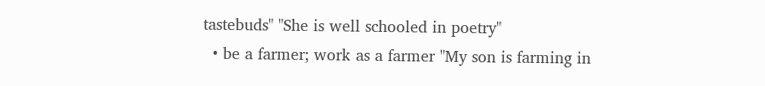tastebuds" "She is well schooled in poetry"
  • be a farmer; work as a farmer "My son is farming in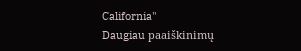California"
Daugiau paaiškinimų